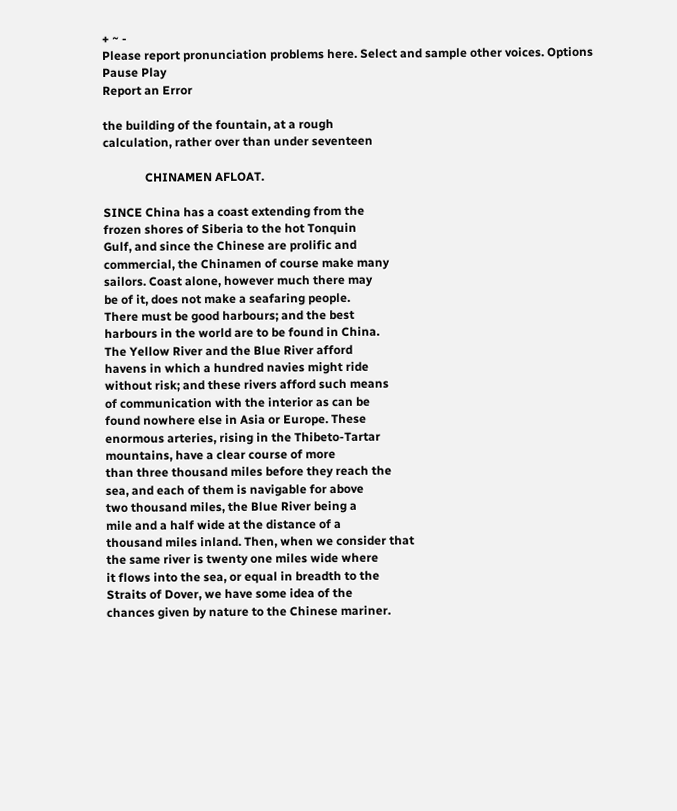+ ~ -
Please report pronunciation problems here. Select and sample other voices. Options Pause Play
Report an Error

the building of the fountain, at a rough
calculation, rather over than under seventeen

              CHINAMEN AFLOAT.

SINCE China has a coast extending from the
frozen shores of Siberia to the hot Tonquin
Gulf, and since the Chinese are prolific and
commercial, the Chinamen of course make many
sailors. Coast alone, however much there may
be of it, does not make a seafaring people.
There must be good harbours; and the best
harbours in the world are to be found in China.
The Yellow River and the Blue River afford
havens in which a hundred navies might ride
without risk; and these rivers afford such means
of communication with the interior as can be
found nowhere else in Asia or Europe. These
enormous arteries, rising in the Thibeto-Tartar
mountains, have a clear course of more
than three thousand miles before they reach the
sea, and each of them is navigable for above
two thousand miles, the Blue River being a
mile and a half wide at the distance of a
thousand miles inland. Then, when we consider that
the same river is twenty one miles wide where
it flows into the sea, or equal in breadth to the
Straits of Dover, we have some idea of the
chances given by nature to the Chinese mariner.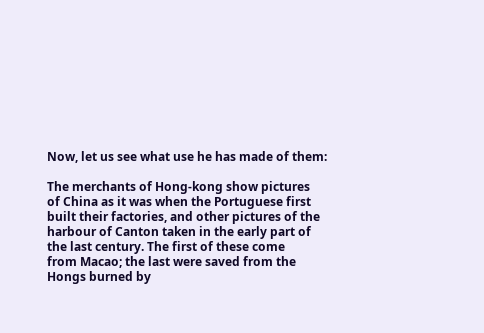Now, let us see what use he has made of them:

The merchants of Hong-kong show pictures
of China as it was when the Portuguese first
built their factories, and other pictures of the
harbour of Canton taken in the early part of
the last century. The first of these come
from Macao; the last were saved from the
Hongs burned by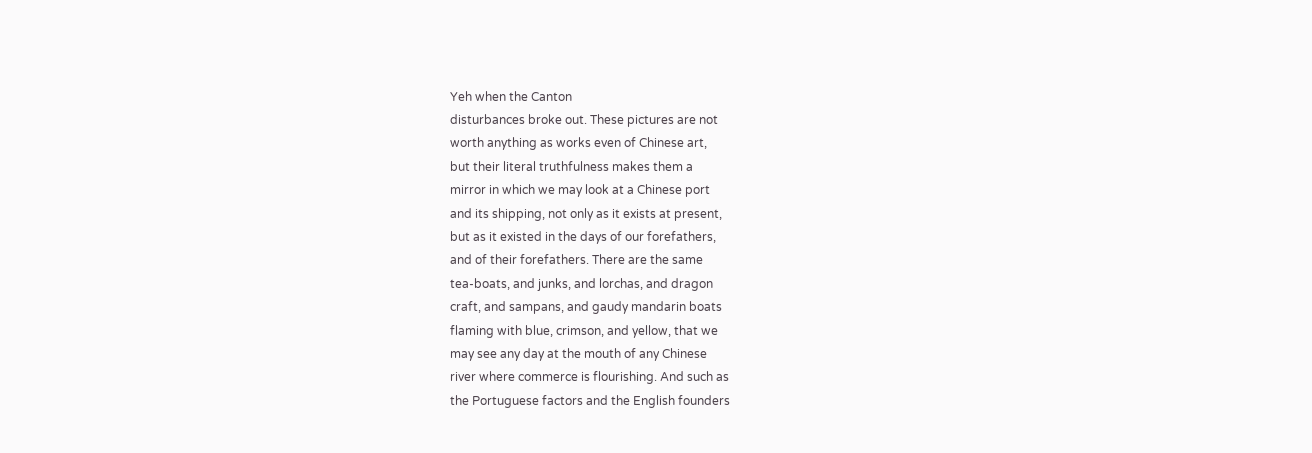Yeh when the Canton
disturbances broke out. These pictures are not
worth anything as works even of Chinese art,
but their literal truthfulness makes them a
mirror in which we may look at a Chinese port
and its shipping, not only as it exists at present,
but as it existed in the days of our forefathers,
and of their forefathers. There are the same
tea-boats, and junks, and lorchas, and dragon
craft, and sampans, and gaudy mandarin boats
flaming with blue, crimson, and yellow, that we
may see any day at the mouth of any Chinese
river where commerce is flourishing. And such as
the Portuguese factors and the English founders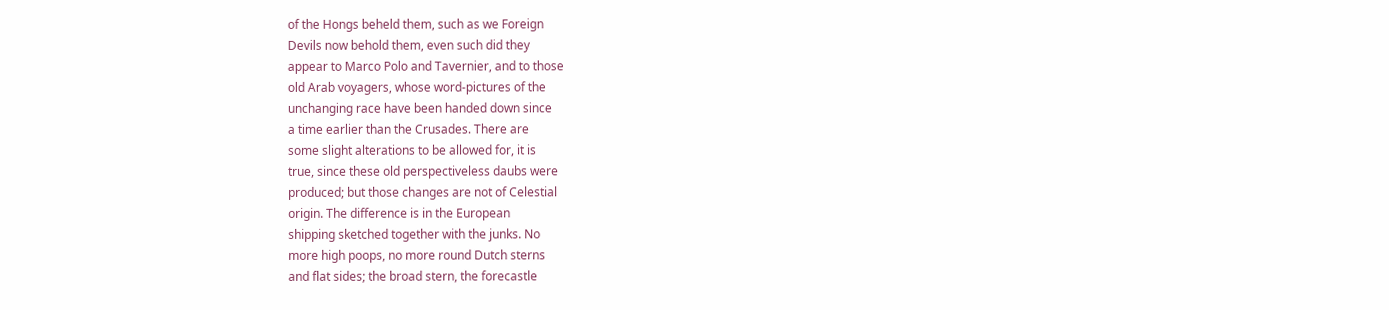of the Hongs beheld them, such as we Foreign
Devils now behold them, even such did they
appear to Marco Polo and Tavernier, and to those
old Arab voyagers, whose word-pictures of the
unchanging race have been handed down since
a time earlier than the Crusades. There are
some slight alterations to be allowed for, it is
true, since these old perspectiveless daubs were
produced; but those changes are not of Celestial
origin. The difference is in the European
shipping sketched together with the junks. No
more high poops, no more round Dutch sterns
and flat sides; the broad stern, the forecastle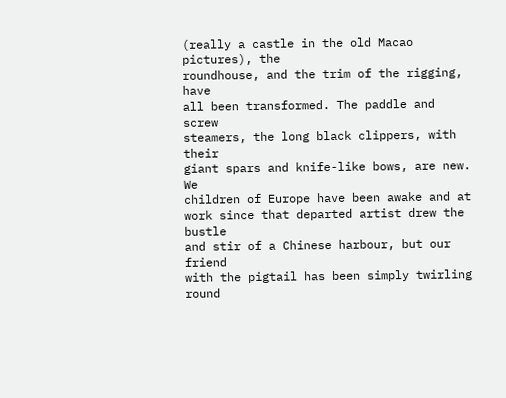(really a castle in the old Macao pictures), the
roundhouse, and the trim of the rigging, have
all been transformed. The paddle and screw
steamers, the long black clippers, with their
giant spars and knife-like bows, are new. We
children of Europe have been awake and at
work since that departed artist drew the bustle
and stir of a Chinese harbour, but our friend
with the pigtail has been simply twirling round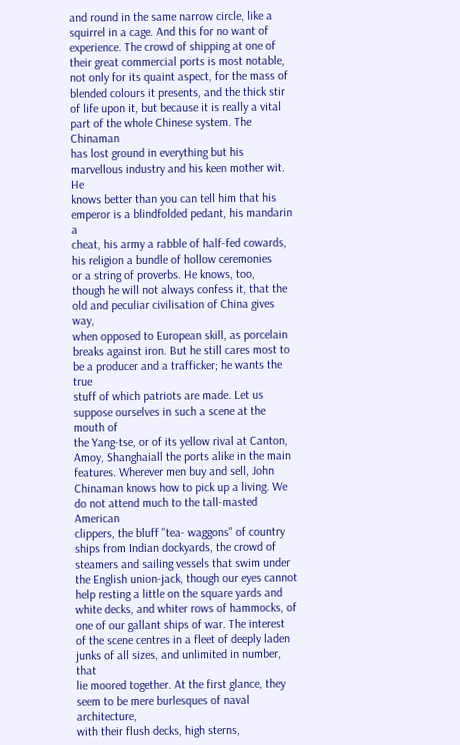and round in the same narrow circle, like a
squirrel in a cage. And this for no want of
experience. The crowd of shipping at one of
their great commercial ports is most notable,
not only for its quaint aspect, for the mass of
blended colours it presents, and the thick stir
of life upon it, but because it is really a vital
part of the whole Chinese system. The Chinaman
has lost ground in everything but his
marvellous industry and his keen mother wit. He
knows better than you can tell him that his
emperor is a blindfolded pedant, his mandarin a
cheat, his army a rabble of half-fed cowards,
his religion a bundle of hollow ceremonies
or a string of proverbs. He knows, too,
though he will not always confess it, that the
old and peculiar civilisation of China gives way,
when opposed to European skill, as porcelain
breaks against iron. But he still cares most to
be a producer and a trafficker; he wants the true
stuff of which patriots are made. Let us
suppose ourselves in such a scene at the mouth of
the Yang-tse, or of its yellow rival at Canton,
Amoy, Shanghaiall the ports alike in the main
features. Wherever men buy and sell, John
Chinaman knows how to pick up a living. We
do not attend much to the tall-masted American
clippers, the bluff "tea- waggons" of country
ships from Indian dockyards, the crowd of
steamers and sailing vessels that swim under
the English union-jack, though our eyes cannot
help resting a little on the square yards and
white decks, and whiter rows of hammocks, of
one of our gallant ships of war. The interest
of the scene centres in a fleet of deeply laden
junks of all sizes, and unlimited in number, that
lie moored together. At the first glance, they
seem to be mere burlesques of naval architecture,
with their flush decks, high sterns,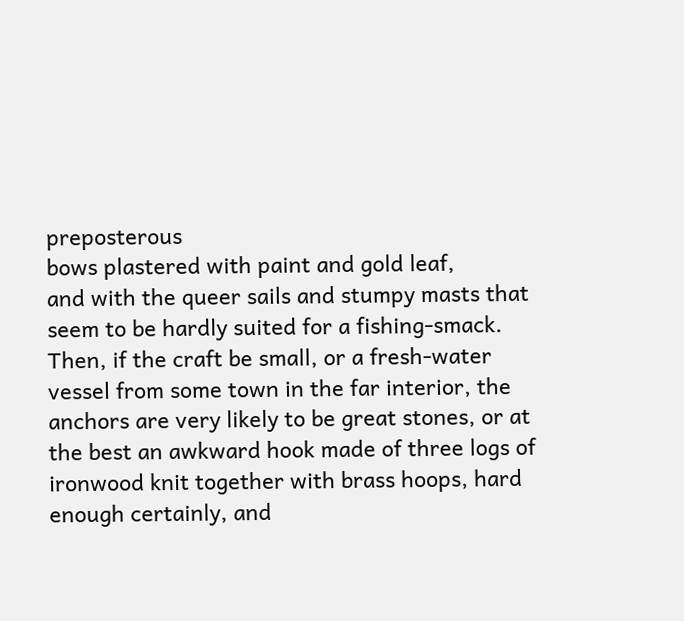preposterous
bows plastered with paint and gold leaf,
and with the queer sails and stumpy masts that
seem to be hardly suited for a fishing-smack.
Then, if the craft be small, or a fresh-water
vessel from some town in the far interior, the
anchors are very likely to be great stones, or at
the best an awkward hook made of three logs of
ironwood knit together with brass hoops, hard
enough certainly, and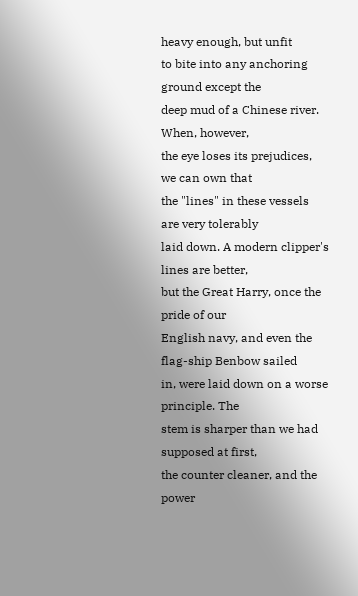heavy enough, but unfit
to bite into any anchoring ground except the
deep mud of a Chinese river. When, however,
the eye loses its prejudices, we can own that
the "lines" in these vessels are very tolerably
laid down. A modern clipper's lines are better,
but the Great Harry, once the pride of our
English navy, and even the flag-ship Benbow sailed
in, were laid down on a worse principle. The
stem is sharper than we had supposed at first,
the counter cleaner, and the power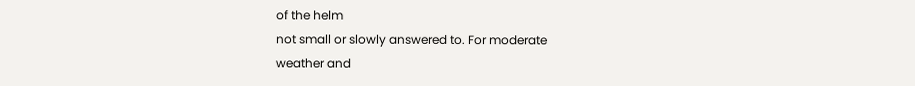of the helm
not small or slowly answered to. For moderate
weather and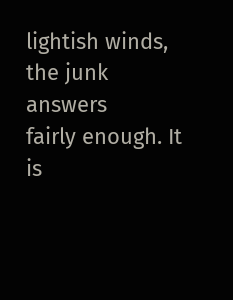lightish winds, the junk answers
fairly enough. It is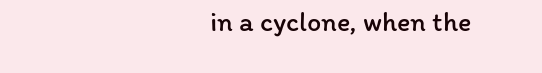in a cyclone, when the